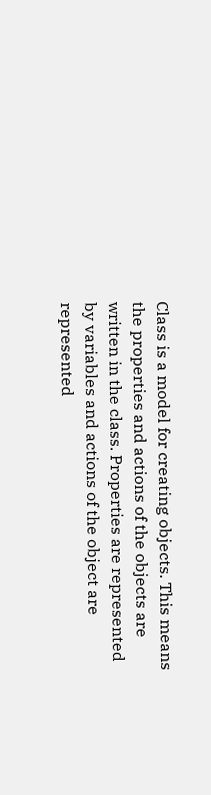Class is a model for creating objects. This means the properties and actions of the objects are written in the class. Properties are represented by variables and actions of the object are represented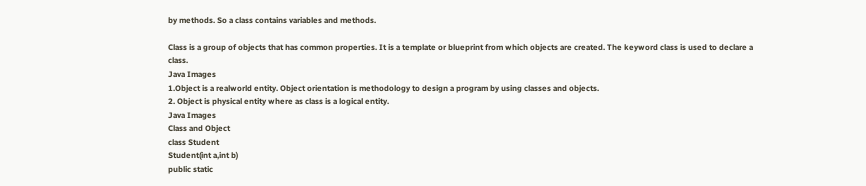by methods. So a class contains variables and methods.

Class is a group of objects that has common properties. It is a template or blueprint from which objects are created. The keyword class is used to declare a class.
Java Images
1.Object is a realworld entity. Object orientation is methodology to design a program by using classes and objects.
2. Object is physical entity where as class is a logical entity.
Java Images
Class and Object
class Student
Student(int a,int b)
public static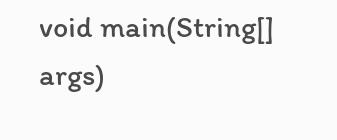void main(String[] args)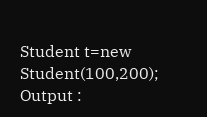Student t=new Student(100,200);
Output :